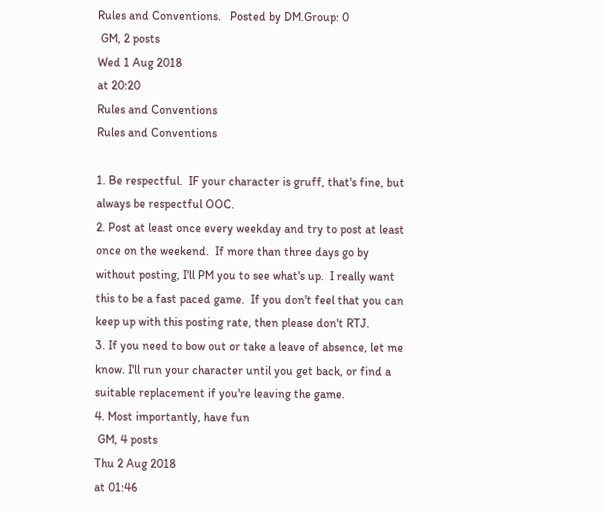Rules and Conventions.   Posted by DM.Group: 0
 GM, 2 posts
Wed 1 Aug 2018
at 20:20
Rules and Conventions
Rules and Conventions

1. Be respectful.  IF your character is gruff, that's fine, but always be respectful OOC.
2. Post at least once every weekday and try to post at least once on the weekend.  If more than three days go by without posting, I'll PM you to see what's up.  I really want this to be a fast paced game.  If you don't feel that you can keep up with this posting rate, then please don't RTJ.
3. If you need to bow out or take a leave of absence, let me know. I'll run your character until you get back, or find a suitable replacement if you're leaving the game.
4. Most importantly, have fun
 GM, 4 posts
Thu 2 Aug 2018
at 01:46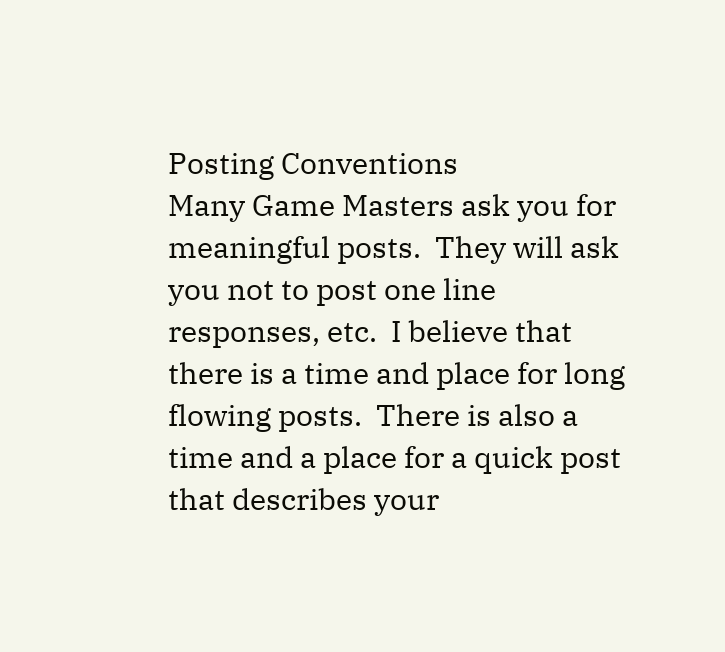Posting Conventions
Many Game Masters ask you for meaningful posts.  They will ask you not to post one line responses, etc.  I believe that there is a time and place for long flowing posts.  There is also a time and a place for a quick post that describes your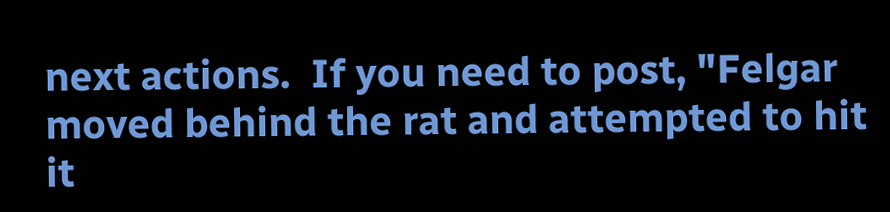next actions.  If you need to post, "Felgar moved behind the rat and attempted to hit it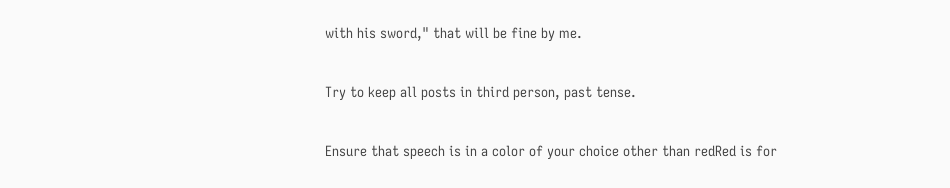with his sword," that will be fine by me.

Try to keep all posts in third person, past tense.

Ensure that speech is in a color of your choice other than redRed is for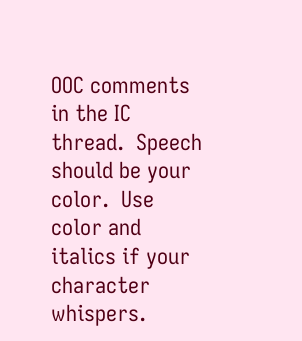OOC comments in the IC thread.  Speech should be your color.  Use color and italics if your character whispers.